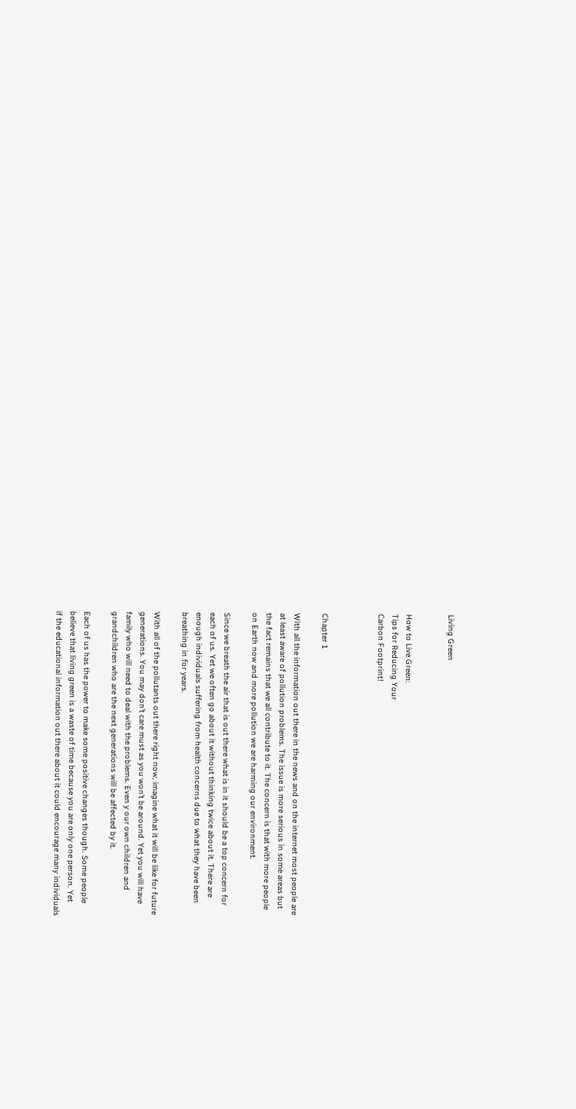Living Green


How to Live Green:
Tips for Reducing Your
Carbon Footprint!



Chapter 1

With all the information out there in the news and on the internet most people are
at least aware of pollution problems. The issue is more serious in some areas but
the fact remains that we all contribute to it. The concern is that with more people
on Earth now and more pollution we are harming our environment.

Since we breath the air that is out there what is in it should be a top concern for
each of us. Yet we often go about it without thinking twice about it. There are
enough individuals suffering from health concerns due to what they have been
breathing in for years.

With all of the pollutants out there right now, imagine what it will be like for future
generations. You may don’t care must as you won’t be around. Yet you will have
family who will need to deal with the problems. Even y our own children and
grandchildren who are the next generations will be affected by it.

Each of us has the power to make some positive changes though. Some people
believe that living green is a waste of time because you are only one person. Yet
if the educational information out there about it could encourage many individuals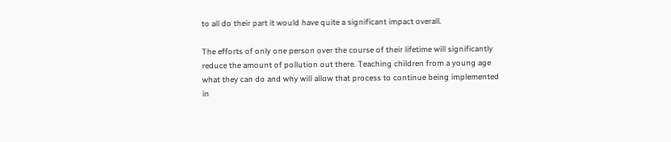to all do their part it would have quite a significant impact overall.

The efforts of only one person over the course of their lifetime will significantly
reduce the amount of pollution out there. Teaching children from a young age
what they can do and why will allow that process to continue being implemented
in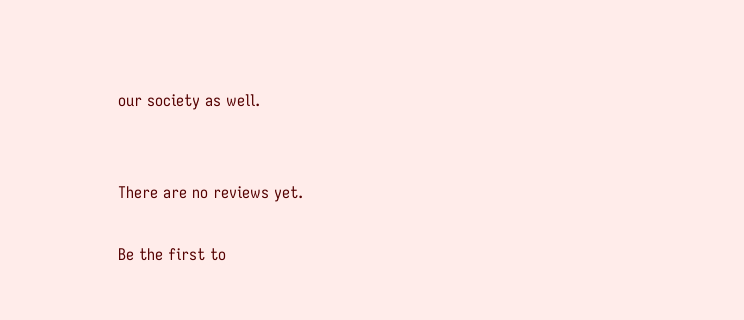our society as well.


There are no reviews yet.

Be the first to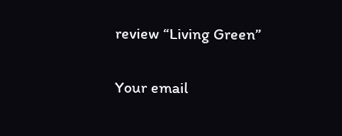review “Living Green”

Your email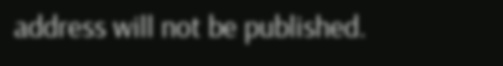address will not be published.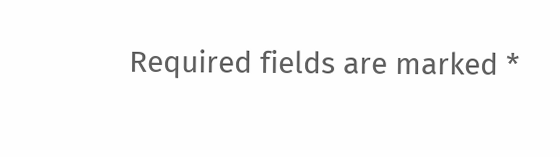Required fields are marked *